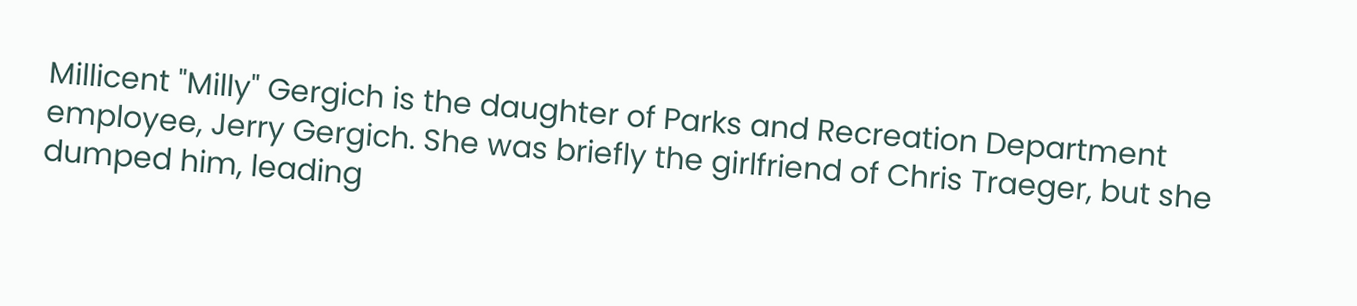Millicent "Milly" Gergich is the daughter of Parks and Recreation Department employee, Jerry Gergich. She was briefly the girlfriend of Chris Traeger, but she dumped him, leading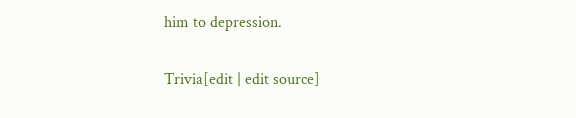him to depression.

Trivia[edit | edit source]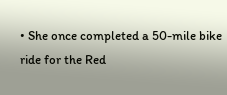• She once completed a 50-mile bike ride for the Red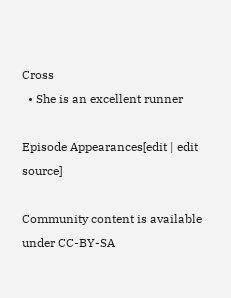Cross
  • She is an excellent runner

Episode Appearances[edit | edit source]

Community content is available under CC-BY-SA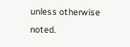unless otherwise noted.